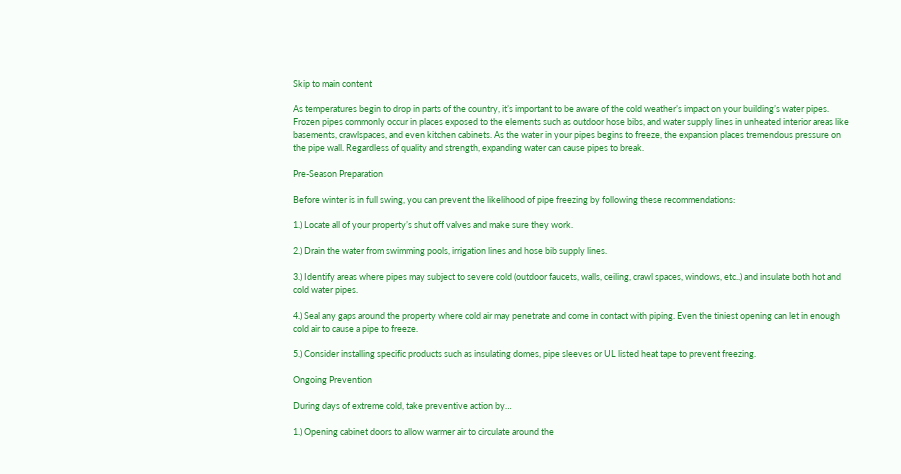Skip to main content

As temperatures begin to drop in parts of the country, it’s important to be aware of the cold weather’s impact on your building’s water pipes. Frozen pipes commonly occur in places exposed to the elements such as outdoor hose bibs, and water supply lines in unheated interior areas like basements, crawlspaces, and even kitchen cabinets. As the water in your pipes begins to freeze, the expansion places tremendous pressure on the pipe wall. Regardless of quality and strength, expanding water can cause pipes to break.

Pre-Season Preparation

Before winter is in full swing, you can prevent the likelihood of pipe freezing by following these recommendations:

1.) Locate all of your property’s shut off valves and make sure they work.

2.) Drain the water from swimming pools, irrigation lines and hose bib supply lines.

3.) Identify areas where pipes may subject to severe cold (outdoor faucets, walls, ceiling, crawl spaces, windows, etc..) and insulate both hot and cold water pipes.

4.) Seal any gaps around the property where cold air may penetrate and come in contact with piping. Even the tiniest opening can let in enough cold air to cause a pipe to freeze.

5.) Consider installing specific products such as insulating domes, pipe sleeves or UL listed heat tape to prevent freezing.

Ongoing Prevention

During days of extreme cold, take preventive action by…

1.) Opening cabinet doors to allow warmer air to circulate around the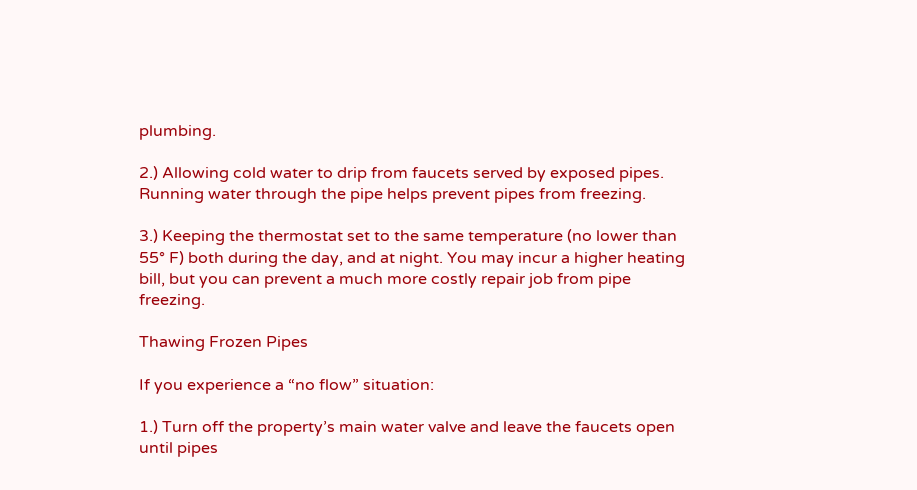plumbing.

2.) Allowing cold water to drip from faucets served by exposed pipes. Running water through the pipe helps prevent pipes from freezing.

3.) Keeping the thermostat set to the same temperature (no lower than 55° F) both during the day, and at night. You may incur a higher heating bill, but you can prevent a much more costly repair job from pipe freezing.

Thawing Frozen Pipes

If you experience a “no flow” situation:

1.) Turn off the property’s main water valve and leave the faucets open until pipes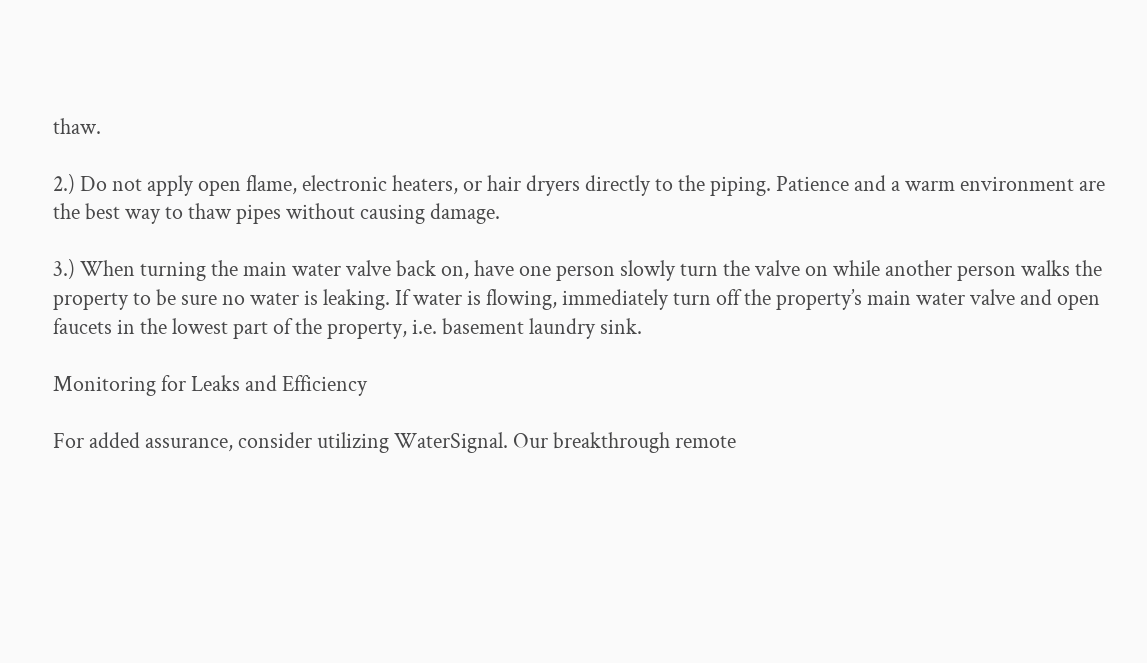thaw.

2.) Do not apply open flame, electronic heaters, or hair dryers directly to the piping. Patience and a warm environment are the best way to thaw pipes without causing damage.

3.) When turning the main water valve back on, have one person slowly turn the valve on while another person walks the property to be sure no water is leaking. If water is flowing, immediately turn off the property’s main water valve and open faucets in the lowest part of the property, i.e. basement laundry sink.

Monitoring for Leaks and Efficiency

For added assurance, consider utilizing WaterSignal. Our breakthrough remote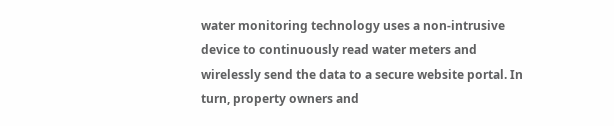water monitoring technology uses a non-intrusive device to continuously read water meters and wirelessly send the data to a secure website portal. In turn, property owners and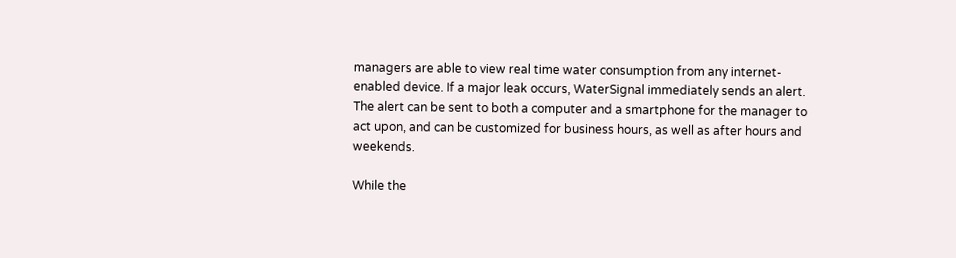managers are able to view real time water consumption from any internet-enabled device. If a major leak occurs, WaterSignal immediately sends an alert. The alert can be sent to both a computer and a smartphone for the manager to act upon, and can be customized for business hours, as well as after hours and weekends.

While the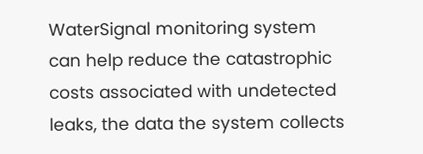WaterSignal monitoring system can help reduce the catastrophic costs associated with undetected leaks, the data the system collects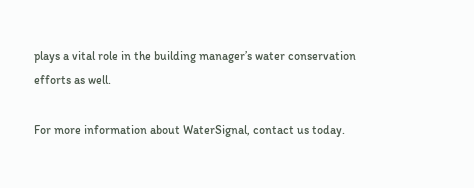plays a vital role in the building manager’s water conservation efforts as well.

For more information about WaterSignal, contact us today.